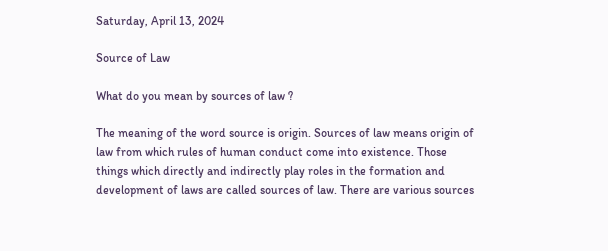Saturday, April 13, 2024

Source of Law

What do you mean by sources of law ?

The meaning of the word source is origin. Sources of law means origin of law from which rules of human conduct come into existence. Those things which directly and indirectly play roles in the formation and development of laws are called sources of law. There are various sources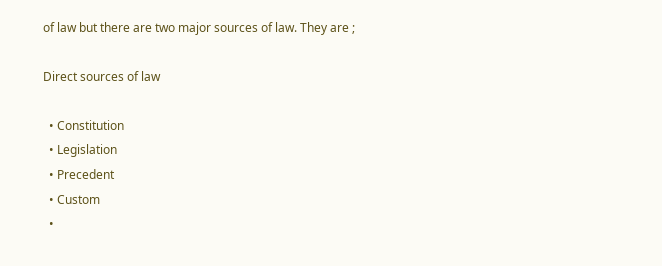of law but there are two major sources of law. They are ;

Direct sources of law

  • Constitution
  • Legislation
  • Precedent
  • Custom
  •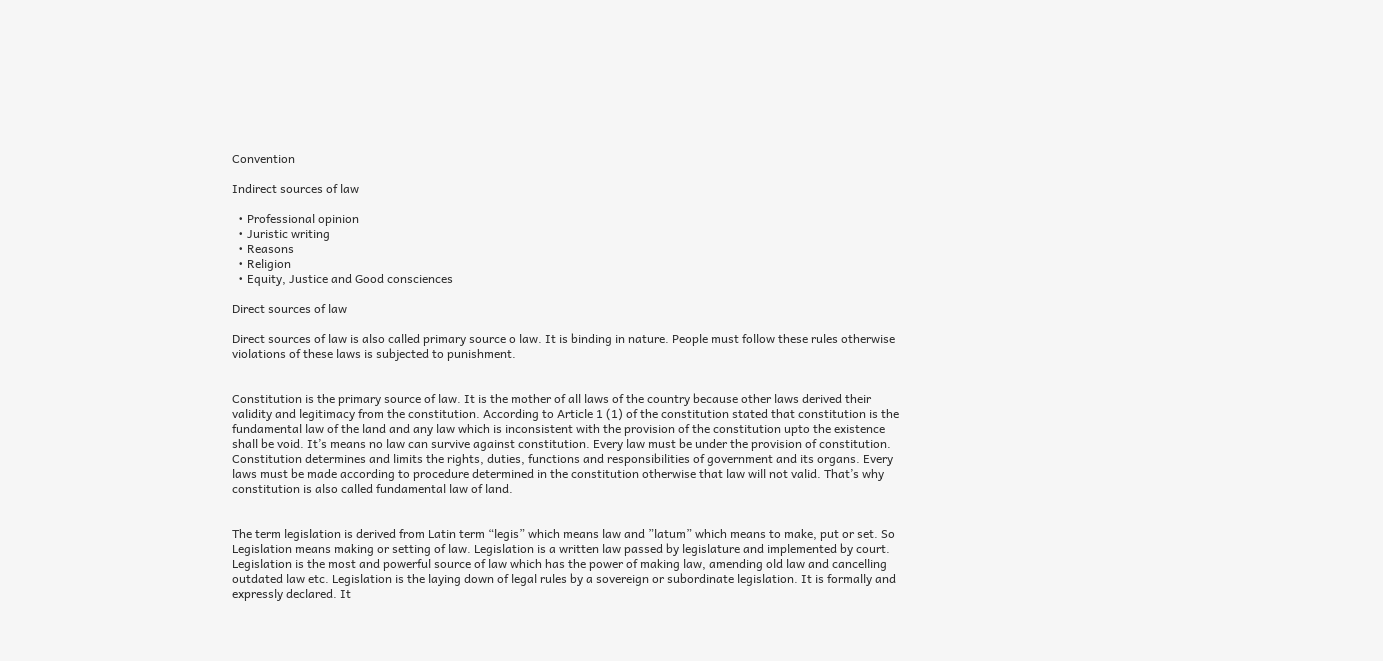Convention

Indirect sources of law

  • Professional opinion
  • Juristic writing
  • Reasons
  • Religion
  • Equity, Justice and Good consciences

Direct sources of law

Direct sources of law is also called primary source o law. It is binding in nature. People must follow these rules otherwise violations of these laws is subjected to punishment.


Constitution is the primary source of law. It is the mother of all laws of the country because other laws derived their validity and legitimacy from the constitution. According to Article 1 (1) of the constitution stated that constitution is the fundamental law of the land and any law which is inconsistent with the provision of the constitution upto the existence shall be void. It’s means no law can survive against constitution. Every law must be under the provision of constitution. Constitution determines and limits the rights, duties, functions and responsibilities of government and its organs. Every laws must be made according to procedure determined in the constitution otherwise that law will not valid. That’s why constitution is also called fundamental law of land.


The term legislation is derived from Latin term “legis” which means law and ”latum” which means to make, put or set. So Legislation means making or setting of law. Legislation is a written law passed by legislature and implemented by court. Legislation is the most and powerful source of law which has the power of making law, amending old law and cancelling outdated law etc. Legislation is the laying down of legal rules by a sovereign or subordinate legislation. It is formally and expressly declared. It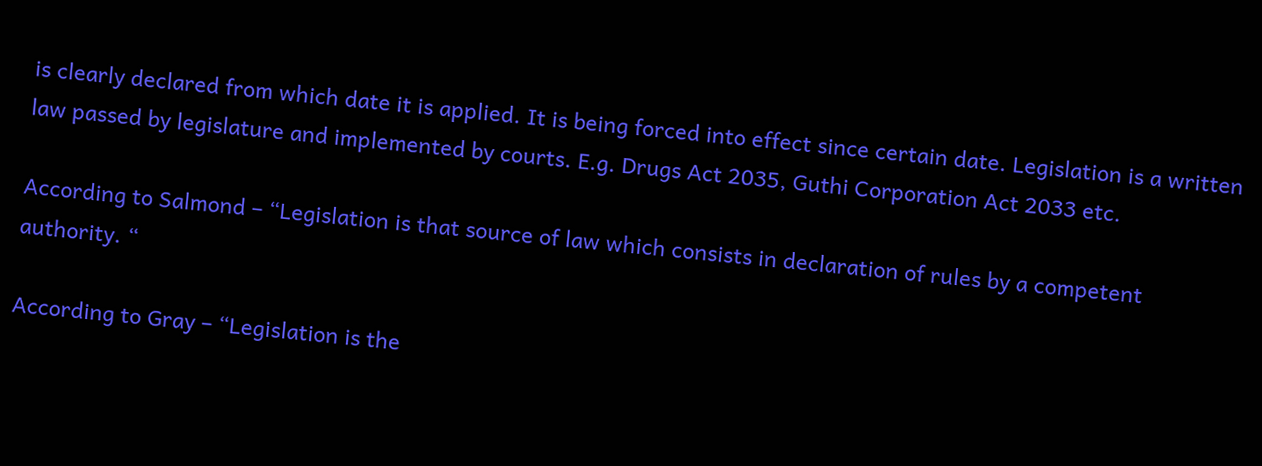is clearly declared from which date it is applied. It is being forced into effect since certain date. Legislation is a written law passed by legislature and implemented by courts. E.g. Drugs Act 2035, Guthi Corporation Act 2033 etc.

According to Salmond – “Legislation is that source of law which consists in declaration of rules by a competent authority. “

According to Gray – “Legislation is the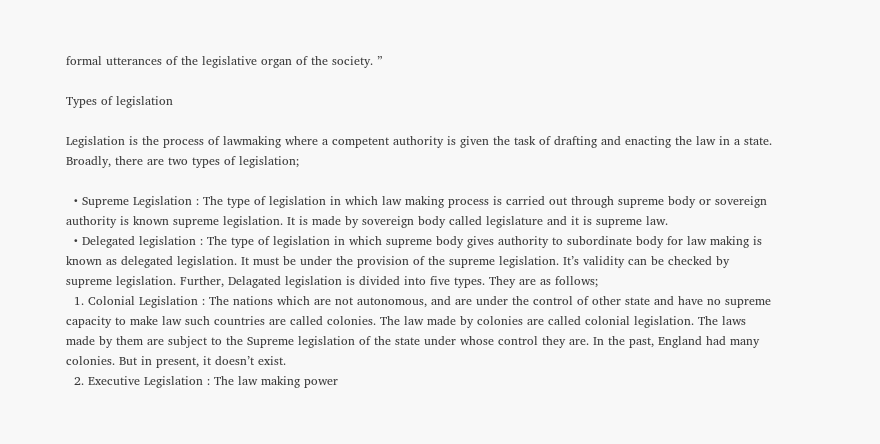formal utterances of the legislative organ of the society. ”

Types of legislation

Legislation is the process of lawmaking where a competent authority is given the task of drafting and enacting the law in a state. Broadly, there are two types of legislation;

  • Supreme Legislation : The type of legislation in which law making process is carried out through supreme body or sovereign authority is known supreme legislation. It is made by sovereign body called legislature and it is supreme law.
  • Delegated legislation : The type of legislation in which supreme body gives authority to subordinate body for law making is known as delegated legislation. It must be under the provision of the supreme legislation. It’s validity can be checked by supreme legislation. Further, Delagated legislation is divided into five types. They are as follows;
  1. Colonial Legislation : The nations which are not autonomous, and are under the control of other state and have no supreme capacity to make law such countries are called colonies. The law made by colonies are called colonial legislation. The laws made by them are subject to the Supreme legislation of the state under whose control they are. In the past, England had many colonies. But in present, it doesn’t exist.
  2. Executive Legislation : The law making power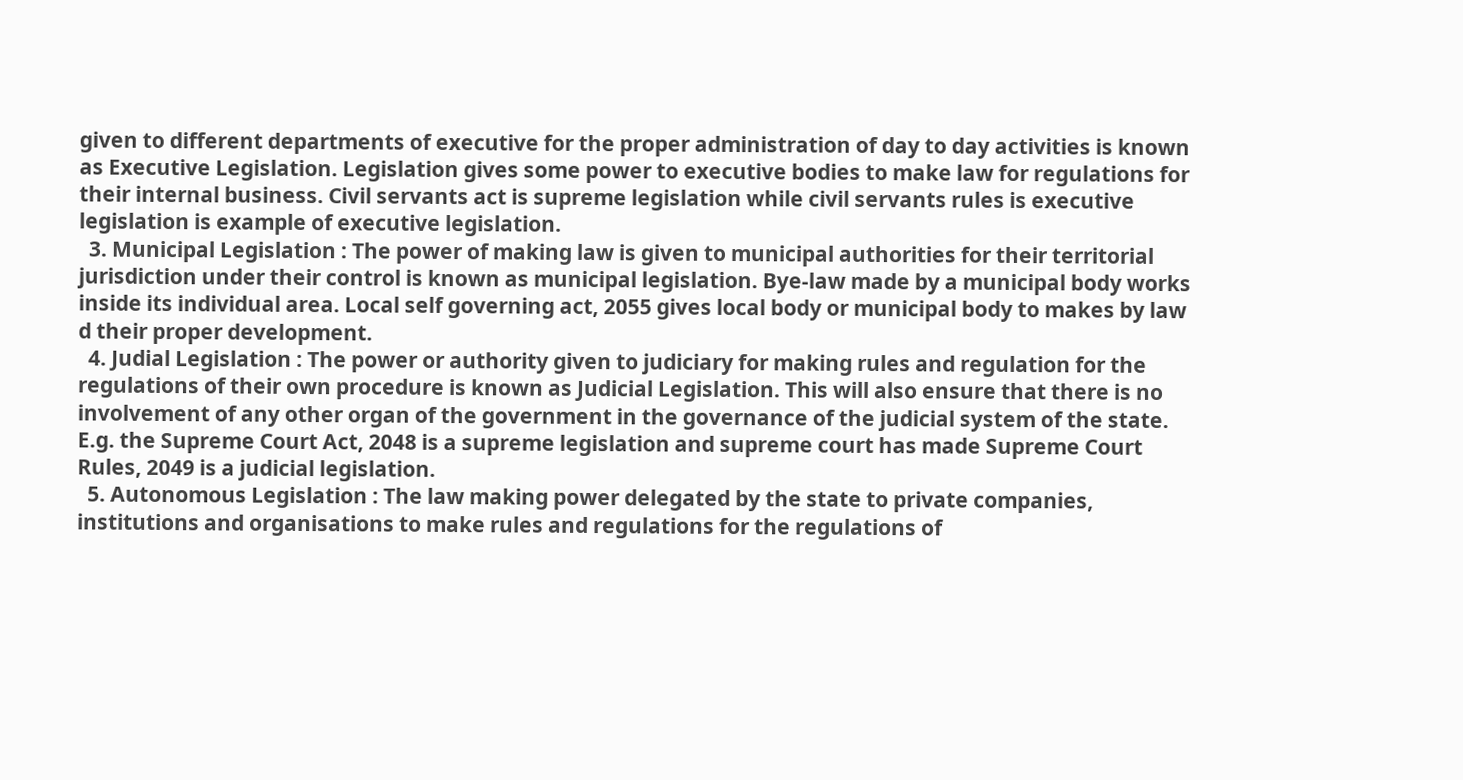given to different departments of executive for the proper administration of day to day activities is known as Executive Legislation. Legislation gives some power to executive bodies to make law for regulations for their internal business. Civil servants act is supreme legislation while civil servants rules is executive legislation is example of executive legislation.
  3. Municipal Legislation : The power of making law is given to municipal authorities for their territorial jurisdiction under their control is known as municipal legislation. Bye-law made by a municipal body works inside its individual area. Local self governing act, 2055 gives local body or municipal body to makes by law d their proper development.
  4. Judial Legislation : The power or authority given to judiciary for making rules and regulation for the regulations of their own procedure is known as Judicial Legislation. This will also ensure that there is no involvement of any other organ of the government in the governance of the judicial system of the state. E.g. the Supreme Court Act, 2048 is a supreme legislation and supreme court has made Supreme Court Rules, 2049 is a judicial legislation.
  5. Autonomous Legislation : The law making power delegated by the state to private companies, institutions and organisations to make rules and regulations for the regulations of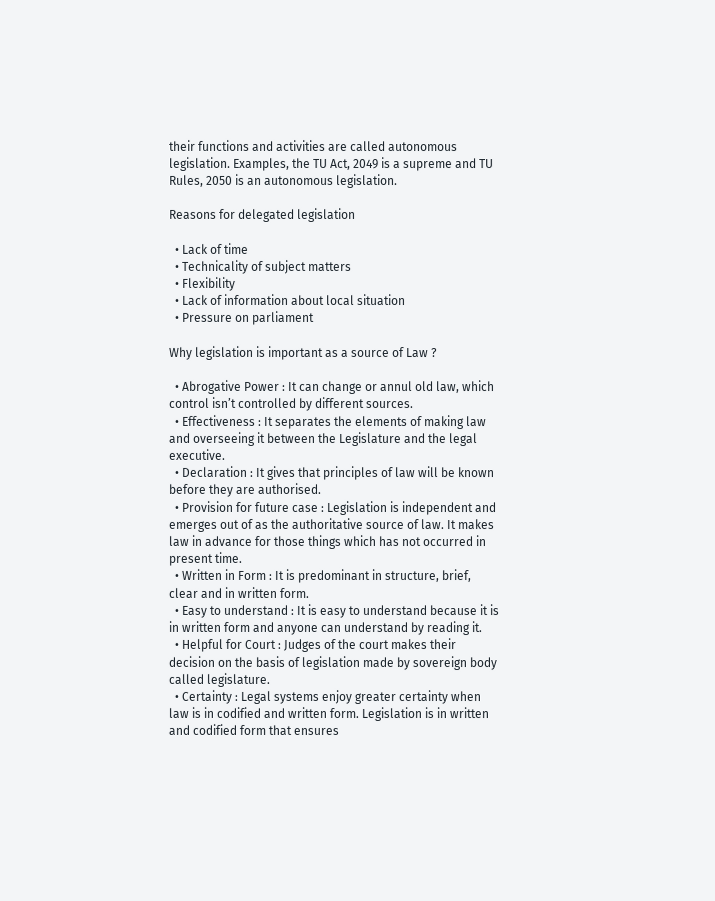their functions and activities are called autonomous legislation. Examples, the TU Act, 2049 is a supreme and TU Rules, 2050 is an autonomous legislation.

Reasons for delegated legislation

  • Lack of time
  • Technicality of subject matters
  • Flexibility
  • Lack of information about local situation
  • Pressure on parliament

Why legislation is important as a source of Law ?

  • Abrogative Power : It can change or annul old law, which control isn’t controlled by different sources.
  • Effectiveness : It separates the elements of making law and overseeing it between the Legislature and the legal executive.
  • Declaration : It gives that principles of law will be known before they are authorised.
  • Provision for future case : Legislation is independent and emerges out of as the authoritative source of law. It makes law in advance for those things which has not occurred in present time.
  • Written in Form : It is predominant in structure, brief, clear and in written form.
  • Easy to understand : It is easy to understand because it is in written form and anyone can understand by reading it.
  • Helpful for Court : Judges of the court makes their decision on the basis of legislation made by sovereign body called legislature.
  • Certainty : Legal systems enjoy greater certainty when law is in codified and written form. Legislation is in written and codified form that ensures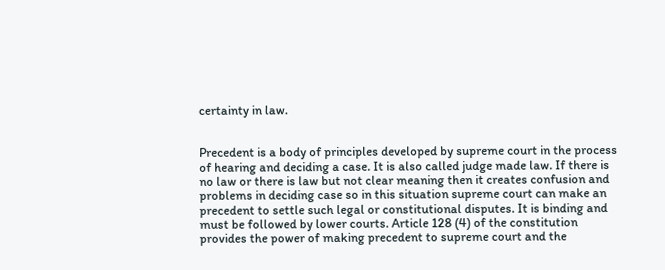certainty in law.


Precedent is a body of principles developed by supreme court in the process of hearing and deciding a case. It is also called judge made law. If there is no law or there is law but not clear meaning then it creates confusion and problems in deciding case so in this situation supreme court can make an precedent to settle such legal or constitutional disputes. It is binding and must be followed by lower courts. Article 128 (4) of the constitution provides the power of making precedent to supreme court and the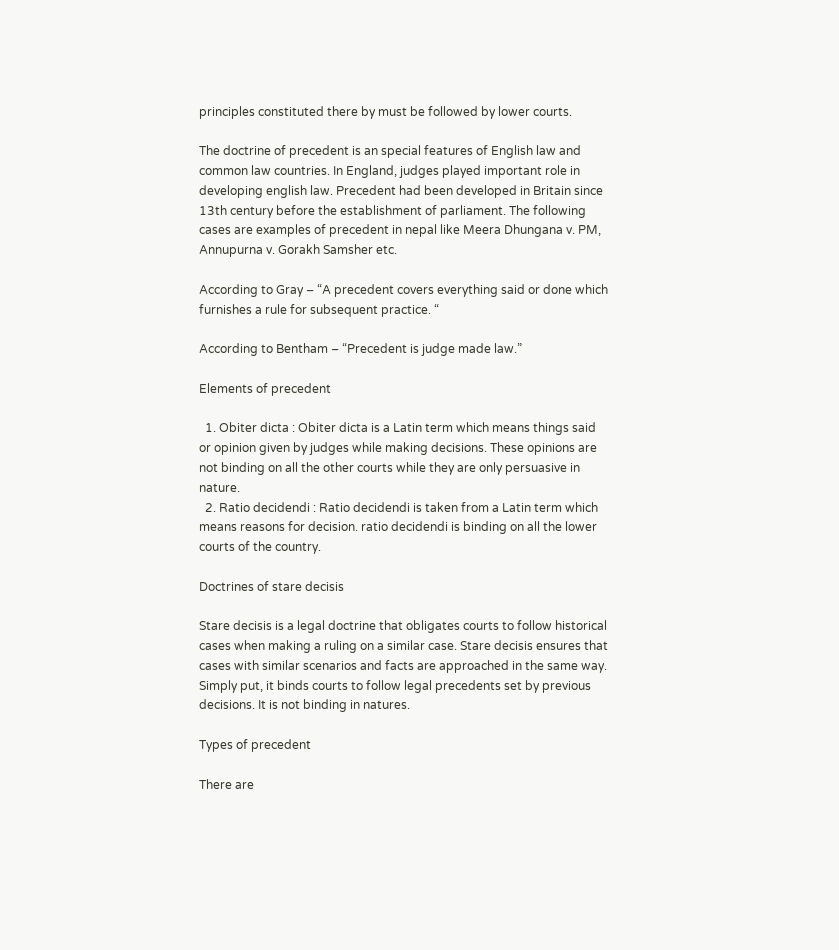principles constituted there by must be followed by lower courts.

The doctrine of precedent is an special features of English law and common law countries. In England, judges played important role in developing english law. Precedent had been developed in Britain since 13th century before the establishment of parliament. The following cases are examples of precedent in nepal like Meera Dhungana v. PM, Annupurna v. Gorakh Samsher etc.

According to Gray – “A precedent covers everything said or done which furnishes a rule for subsequent practice. “

According to Bentham – “Precedent is judge made law.”

Elements of precedent

  1. Obiter dicta : Obiter dicta is a Latin term which means things said or opinion given by judges while making decisions. These opinions are not binding on all the other courts while they are only persuasive in nature.
  2. Ratio decidendi : Ratio decidendi is taken from a Latin term which means reasons for decision. ratio decidendi is binding on all the lower courts of the country.

Doctrines of stare decisis

Stare decisis is a legal doctrine that obligates courts to follow historical cases when making a ruling on a similar case. Stare decisis ensures that cases with similar scenarios and facts are approached in the same way. Simply put, it binds courts to follow legal precedents set by previous decisions. It is not binding in natures.

Types of precedent

There are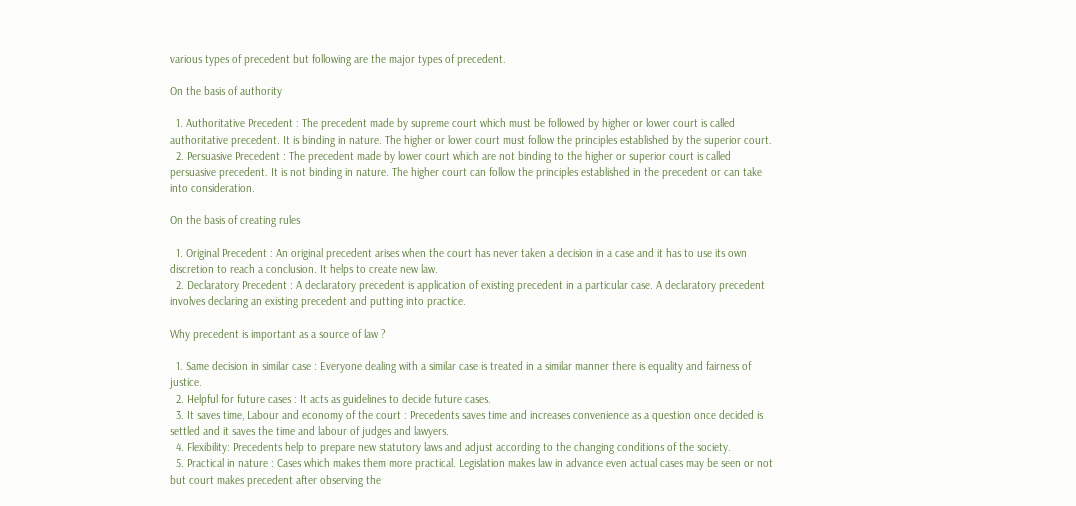various types of precedent but following are the major types of precedent.

On the basis of authority

  1. Authoritative Precedent : The precedent made by supreme court which must be followed by higher or lower court is called authoritative precedent. It is binding in nature. The higher or lower court must follow the principles established by the superior court.
  2. Persuasive Precedent : The precedent made by lower court which are not binding to the higher or superior court is called persuasive precedent. It is not binding in nature. The higher court can follow the principles established in the precedent or can take into consideration.

On the basis of creating rules

  1. Original Precedent : An original precedent arises when the court has never taken a decision in a case and it has to use its own discretion to reach a conclusion. It helps to create new law.
  2. Declaratory Precedent : A declaratory precedent is application of existing precedent in a particular case. A declaratory precedent involves declaring an existing precedent and putting into practice.

Why precedent is important as a source of law ?

  1. Same decision in similar case : Everyone dealing with a similar case is treated in a similar manner there is equality and fairness of justice.
  2. Helpful for future cases : It acts as guidelines to decide future cases.
  3. It saves time, Labour and economy of the court : Precedents saves time and increases convenience as a question once decided is settled and it saves the time and labour of judges and lawyers.
  4. Flexibility: Precedents help to prepare new statutory laws and adjust according to the changing conditions of the society.
  5. Practical in nature : Cases which makes them more practical. Legislation makes law in advance even actual cases may be seen or not but court makes precedent after observing the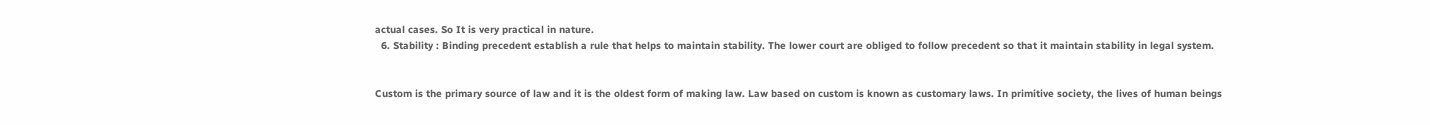actual cases. So It is very practical in nature.
  6. Stability : Binding precedent establish a rule that helps to maintain stability. The lower court are obliged to follow precedent so that it maintain stability in legal system.


Custom is the primary source of law and it is the oldest form of making law. Law based on custom is known as customary laws. In primitive society, the lives of human beings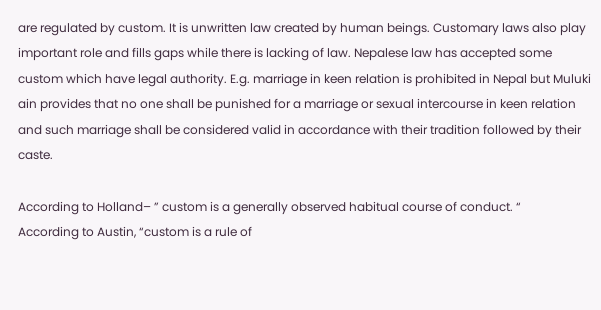are regulated by custom. It is unwritten law created by human beings. Customary laws also play important role and fills gaps while there is lacking of law. Nepalese law has accepted some custom which have legal authority. E.g. marriage in keen relation is prohibited in Nepal but Muluki ain provides that no one shall be punished for a marriage or sexual intercourse in keen relation and such marriage shall be considered valid in accordance with their tradition followed by their caste.

According to Holland– ” custom is a generally observed habitual course of conduct. “
According to Austin, “custom is a rule of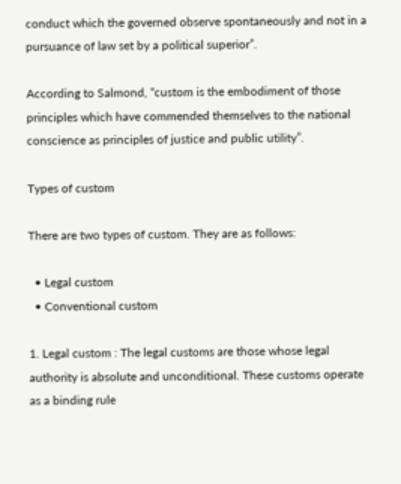conduct which the governed observe spontaneously and not in a pursuance of law set by a political superior”.

According to Salmond, “custom is the embodiment of those principles which have commended themselves to the national conscience as principles of justice and public utility”.

Types of custom

There are two types of custom. They are as follows:

  • Legal custom
  • Conventional custom

1. Legal custom : The legal customs are those whose legal authority is absolute and unconditional. These customs operate as a binding rule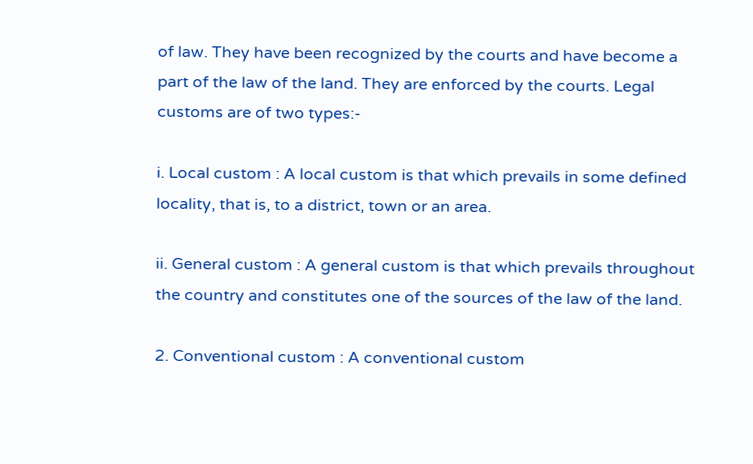of law. They have been recognized by the courts and have become a part of the law of the land. They are enforced by the courts. Legal customs are of two types:-

i. Local custom : A local custom is that which prevails in some defined locality, that is, to a district, town or an area.

ii. General custom : A general custom is that which prevails throughout the country and constitutes one of the sources of the law of the land.

2. Conventional custom : A conventional custom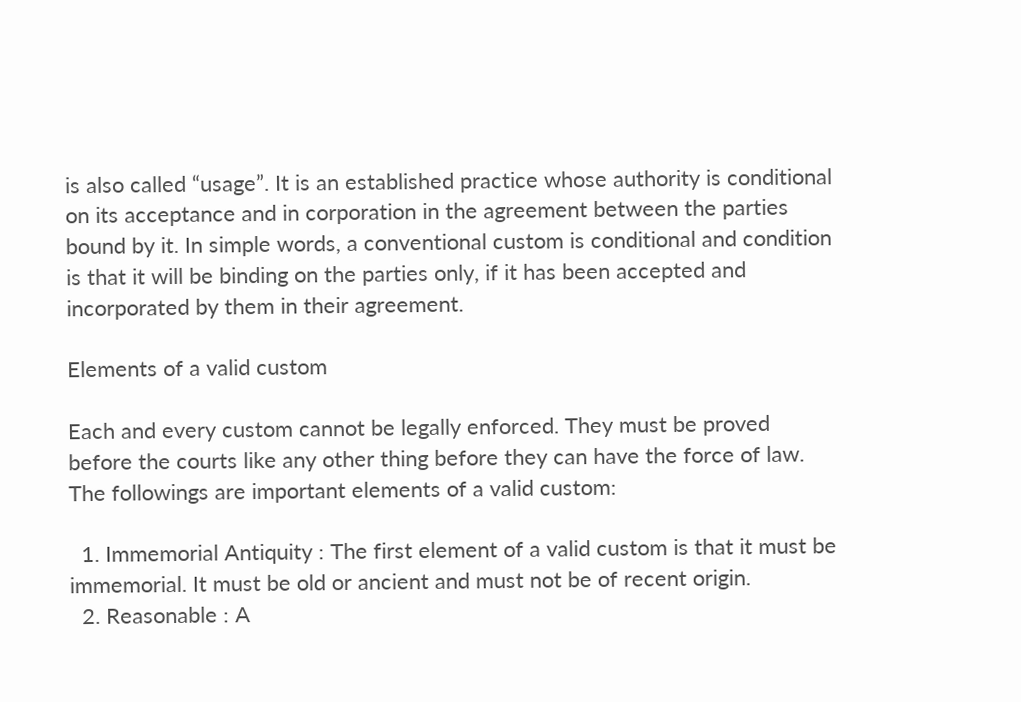is also called “usage”. It is an established practice whose authority is conditional on its acceptance and in corporation in the agreement between the parties bound by it. In simple words, a conventional custom is conditional and condition is that it will be binding on the parties only, if it has been accepted and incorporated by them in their agreement.

Elements of a valid custom

Each and every custom cannot be legally enforced. They must be proved before the courts like any other thing before they can have the force of law. The followings are important elements of a valid custom:

  1. Immemorial Antiquity : The first element of a valid custom is that it must be immemorial. It must be old or ancient and must not be of recent origin.
  2. Reasonable : A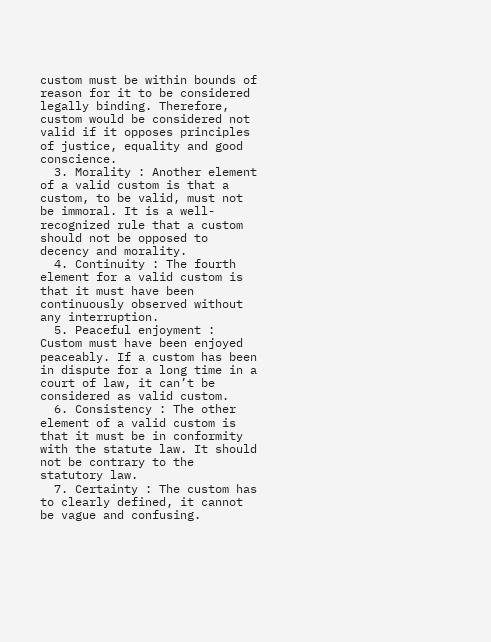custom must be within bounds of reason for it to be considered legally binding. Therefore, custom would be considered not valid if it opposes principles of justice, equality and good conscience.
  3. Morality : Another element of a valid custom is that a custom, to be valid, must not be immoral. It is a well-recognized rule that a custom should not be opposed to decency and morality.
  4. Continuity : The fourth element for a valid custom is that it must have been continuously observed without any interruption.
  5. Peaceful enjoyment : Custom must have been enjoyed peaceably. If a custom has been in dispute for a long time in a court of law, it can’t be considered as valid custom.
  6. Consistency : The other element of a valid custom is that it must be in conformity with the statute law. It should not be contrary to the statutory law.
  7. Certainty : The custom has to clearly defined, it cannot be vague and confusing.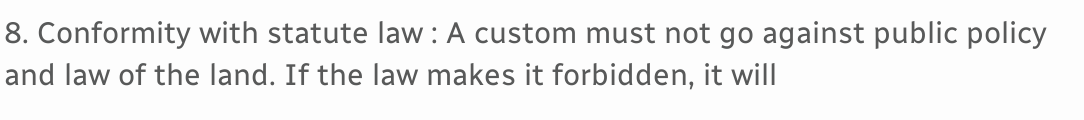8. Conformity with statute law : A custom must not go against public policy and law of the land. If the law makes it forbidden, it will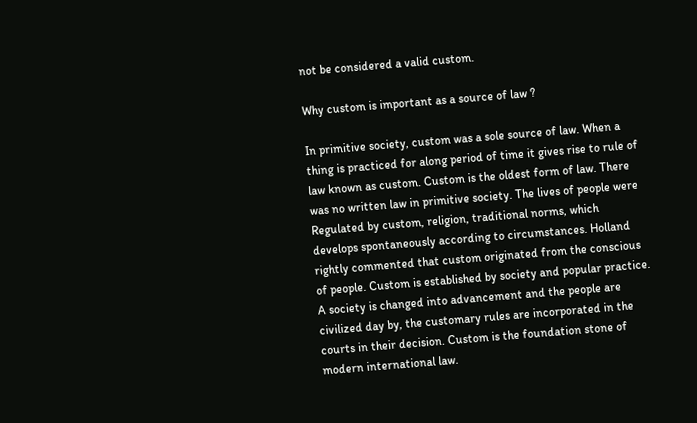not be considered a valid custom.

Why custom is important as a source of law ?

In primitive society, custom was a sole source of law. When a thing is practiced for along period of time it gives rise to rule of law known as custom. Custom is the oldest form of law. There was no written law in primitive society. The lives of people were Regulated by custom, religion, traditional norms, which develops spontaneously according to circumstances. Holland rightly commented that custom originated from the conscious of people. Custom is established by society and popular practice. A society is changed into advancement and the people are civilized day by, the customary rules are incorporated in the courts in their decision. Custom is the foundation stone of modern international law.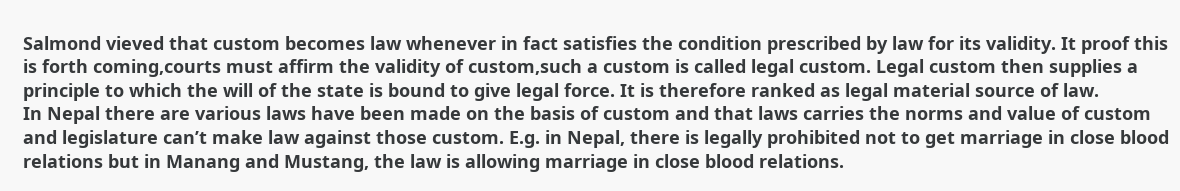Salmond vieved that custom becomes law whenever in fact satisfies the condition prescribed by law for its validity. It proof this is forth coming,courts must affirm the validity of custom,such a custom is called legal custom. Legal custom then supplies a principle to which the will of the state is bound to give legal force. It is therefore ranked as legal material source of law.
In Nepal there are various laws have been made on the basis of custom and that laws carries the norms and value of custom and legislature can’t make law against those custom. E.g. in Nepal, there is legally prohibited not to get marriage in close blood relations but in Manang and Mustang, the law is allowing marriage in close blood relations.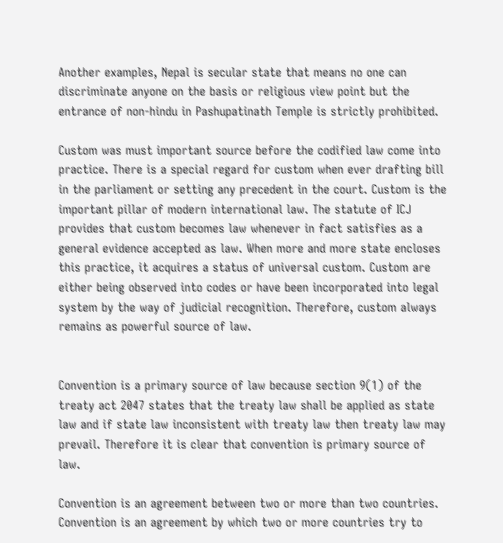Another examples, Nepal is secular state that means no one can discriminate anyone on the basis or religious view point but the entrance of non-hindu in Pashupatinath Temple is strictly prohibited.

Custom was must important source before the codified law come into practice. There is a special regard for custom when ever drafting bill in the parliament or setting any precedent in the court. Custom is the important pillar of modern international law. The statute of ICJ provides that custom becomes law whenever in fact satisfies as a general evidence accepted as law. When more and more state encloses this practice, it acquires a status of universal custom. Custom are either being observed into codes or have been incorporated into legal system by the way of judicial recognition. Therefore, custom always remains as powerful source of law.


Convention is a primary source of law because section 9(1) of the treaty act 2047 states that the treaty law shall be applied as state law and if state law inconsistent with treaty law then treaty law may prevail. Therefore it is clear that convention is primary source of law.

Convention is an agreement between two or more than two countries. Convention is an agreement by which two or more countries try to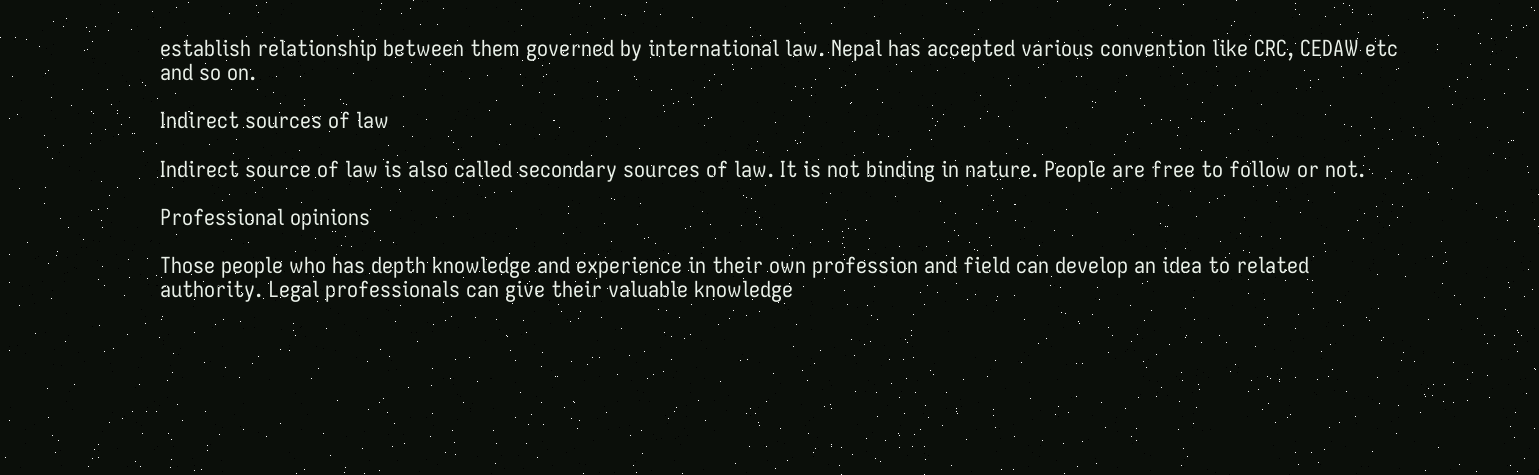establish relationship between them governed by international law. Nepal has accepted various convention like CRC, CEDAW etc and so on.

Indirect sources of law

Indirect source of law is also called secondary sources of law. It is not binding in nature. People are free to follow or not.

Professional opinions

Those people who has depth knowledge and experience in their own profession and field can develop an idea to related authority. Legal professionals can give their valuable knowledge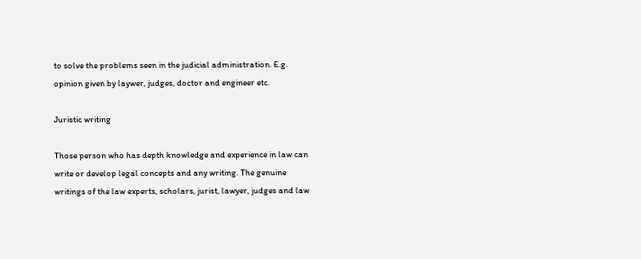to solve the problems seen in the judicial administration. E.g. opinion given by laywer, judges, doctor and engineer etc.

Juristic writing

Those person who has depth knowledge and experience in law can write or develop legal concepts and any writing. The genuine writings of the law experts, scholars, jurist, lawyer, judges and law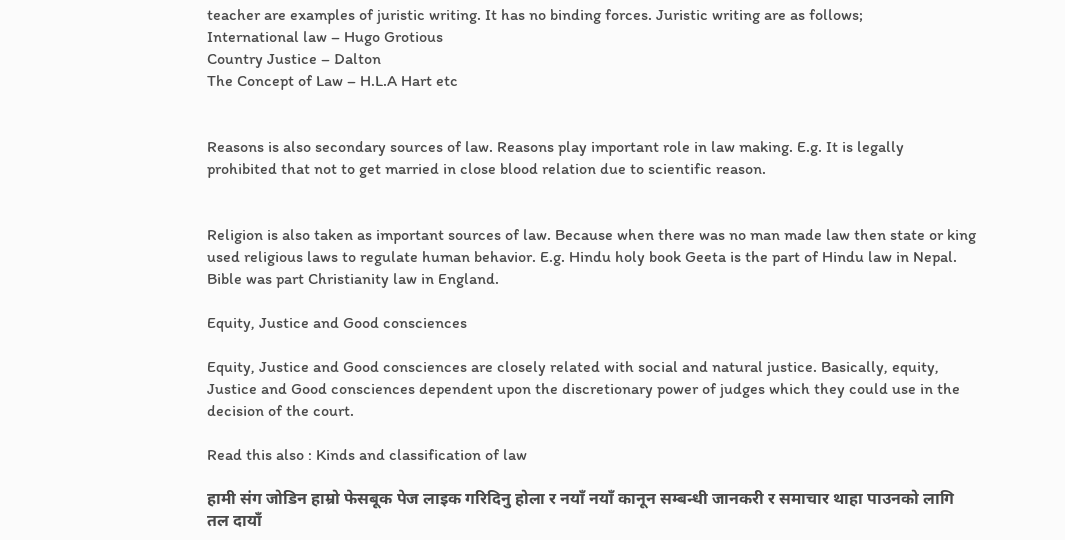teacher are examples of juristic writing. It has no binding forces. Juristic writing are as follows;
International law – Hugo Grotious
Country Justice – Dalton
The Concept of Law – H.L.A Hart etc


Reasons is also secondary sources of law. Reasons play important role in law making. E.g. It is legally prohibited that not to get married in close blood relation due to scientific reason.


Religion is also taken as important sources of law. Because when there was no man made law then state or king used religious laws to regulate human behavior. E.g. Hindu holy book Geeta is the part of Hindu law in Nepal. Bible was part Christianity law in England.

Equity, Justice and Good consciences

Equity, Justice and Good consciences are closely related with social and natural justice. Basically, equity, Justice and Good consciences dependent upon the discretionary power of judges which they could use in the decision of the court.

Read this also : Kinds and classification of law

हामी संग जोडिन हाम्रो फेसबूक पेज लाइक गरिदिनु होला र नयाँ नयाँ कानून सम्बन्धी जानकरी र समाचार थाहा पाउनको लागि तल दायाँ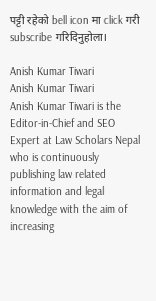पट्टी रहेको bell icon मा click गरी subscribe गरिदिनुहोला।

Anish Kumar Tiwari
Anish Kumar Tiwari
Anish Kumar Tiwari is the Editor-in-Chief and SEO Expert at Law Scholars Nepal who is continuously publishing law related information and legal knowledge with the aim of increasing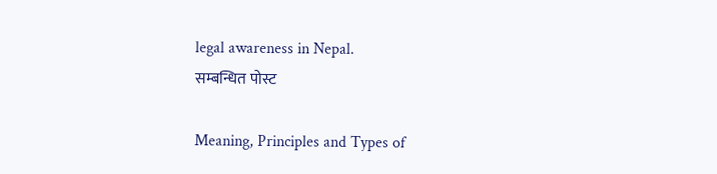legal awareness in Nepal.
सम्बन्धित पोस्ट

Meaning, Principles and Types of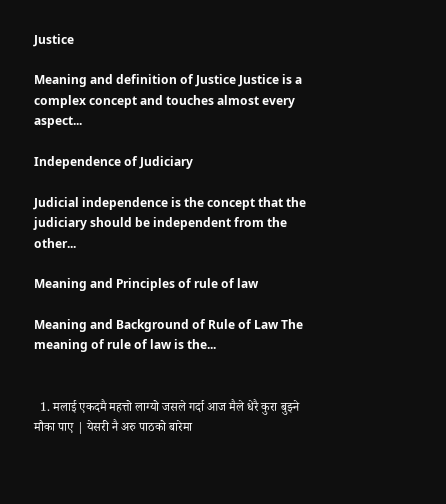Justice

Meaning and definition of Justice Justice is a complex concept and touches almost every aspect...

Independence of Judiciary

Judicial independence is the concept that the judiciary should be independent from the other...

Meaning and Principles of rule of law

Meaning and Background of Rule of Law The meaning of rule of law is the...


  1. मलाई एकदमै महत्तो लाग्यो जसले गर्दा आज मैले धेरै कुरा बुझ्ने मौका पाए | येसरी नै अरु पाठको बारेमा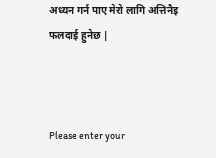अध्यन गर्न पाए मेरो लागि अत्तिनैइ फलदाई हुनेछ |



Please enter your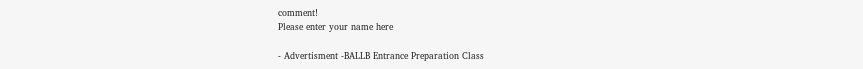comment!
Please enter your name here

- Advertisment -BALLB Entrance Preparation Class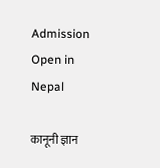Admission Open in Nepal

कानूनी ज्ञान